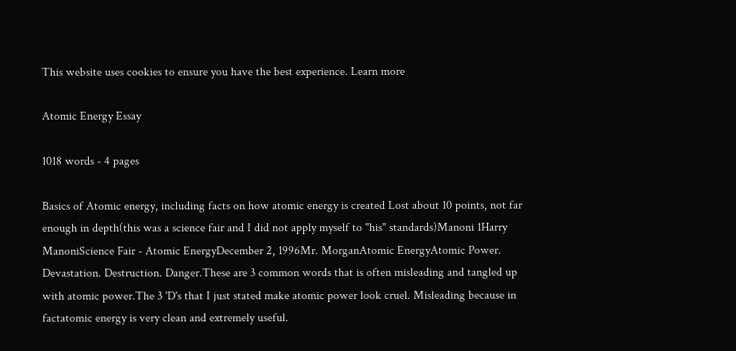This website uses cookies to ensure you have the best experience. Learn more

Atomic Energy Essay

1018 words - 4 pages

Basics of Atomic energy, including facts on how atomic energy is created Lost about 10 points, not far enough in depth(this was a science fair and I did not apply myself to "his" standards)Manoni 1Harry ManoniScience Fair - Atomic EnergyDecember 2, 1996Mr. MorganAtomic EnergyAtomic Power. Devastation. Destruction. Danger.These are 3 common words that is often misleading and tangled up with atomic power.The 3 'D's that I just stated make atomic power look cruel. Misleading because in factatomic energy is very clean and extremely useful.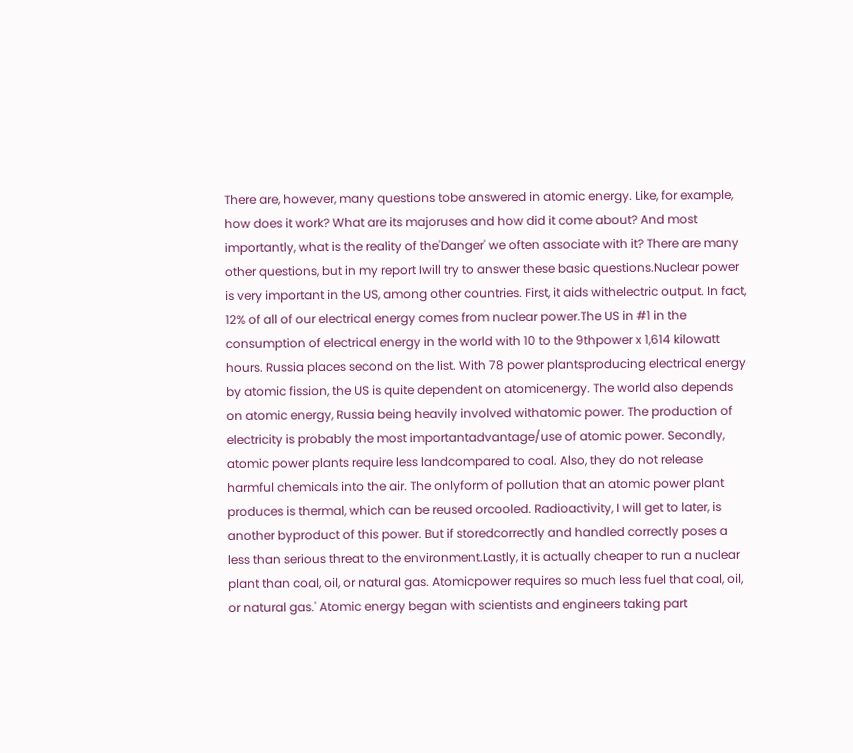There are, however, many questions tobe answered in atomic energy. Like, for example, how does it work? What are its majoruses and how did it come about? And most importantly, what is the reality of the'Danger' we often associate with it? There are many other questions, but in my report Iwill try to answer these basic questions.Nuclear power is very important in the US, among other countries. First, it aids withelectric output. In fact, 12% of all of our electrical energy comes from nuclear power.The US in #1 in the consumption of electrical energy in the world with 10 to the 9thpower x 1,614 kilowatt hours. Russia places second on the list. With 78 power plantsproducing electrical energy by atomic fission, the US is quite dependent on atomicenergy. The world also depends on atomic energy, Russia being heavily involved withatomic power. The production of electricity is probably the most importantadvantage/use of atomic power. Secondly, atomic power plants require less landcompared to coal. Also, they do not release harmful chemicals into the air. The onlyform of pollution that an atomic power plant produces is thermal, which can be reused orcooled. Radioactivity, I will get to later, is another byproduct of this power. But if storedcorrectly and handled correctly poses a less than serious threat to the environment.Lastly, it is actually cheaper to run a nuclear plant than coal, oil, or natural gas. Atomicpower requires so much less fuel that coal, oil, or natural gas.' Atomic energy began with scientists and engineers taking part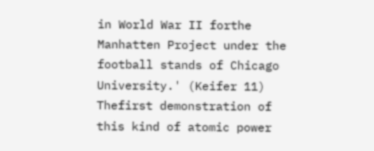in World War II forthe Manhatten Project under the football stands of Chicago University.' (Keifer 11) Thefirst demonstration of this kind of atomic power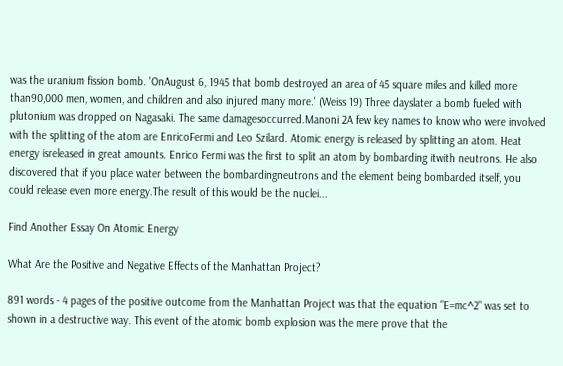was the uranium fission bomb. 'OnAugust 6, 1945 that bomb destroyed an area of 45 square miles and killed more than90,000 men, women, and children and also injured many more.' (Weiss 19) Three dayslater a bomb fueled with plutonium was dropped on Nagasaki. The same damagesoccurred.Manoni 2A few key names to know who were involved with the splitting of the atom are EnricoFermi and Leo Szilard. Atomic energy is released by splitting an atom. Heat energy isreleased in great amounts. Enrico Fermi was the first to split an atom by bombarding itwith neutrons. He also discovered that if you place water between the bombardingneutrons and the element being bombarded itself, you could release even more energy.The result of this would be the nuclei...

Find Another Essay On Atomic Energy

What Are the Positive and Negative Effects of the Manhattan Project?

891 words - 4 pages of the positive outcome from the Manhattan Project was that the equation "E=mc^2" was set to shown in a destructive way. This event of the atomic bomb explosion was the mere prove that the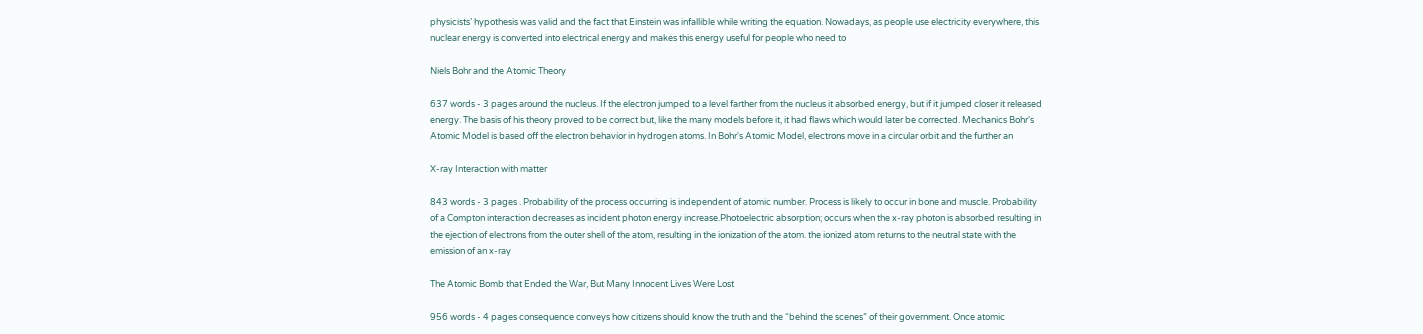physicists’ hypothesis was valid and the fact that Einstein was infallible while writing the equation. Nowadays, as people use electricity everywhere, this nuclear energy is converted into electrical energy and makes this energy useful for people who need to

Niels Bohr and the Atomic Theory

637 words - 3 pages around the nucleus. If the electron jumped to a level farther from the nucleus it absorbed energy, but if it jumped closer it released energy. The basis of his theory proved to be correct but, like the many models before it, it had flaws which would later be corrected. Mechanics Bohr's Atomic Model is based off the electron behavior in hydrogen atoms. In Bohr's Atomic Model, electrons move in a circular orbit and the further an

X-ray Interaction with matter

843 words - 3 pages . Probability of the process occurring is independent of atomic number. Process is likely to occur in bone and muscle. Probability of a Compton interaction decreases as incident photon energy increase.Photoelectric absorption; occurs when the x-ray photon is absorbed resulting in the ejection of electrons from the outer shell of the atom, resulting in the ionization of the atom. the ionized atom returns to the neutral state with the emission of an x-ray

The Atomic Bomb that Ended the War, But Many Innocent Lives Were Lost

956 words - 4 pages consequence conveys how citizens should know the truth and the “behind the scenes” of their government. Once atomic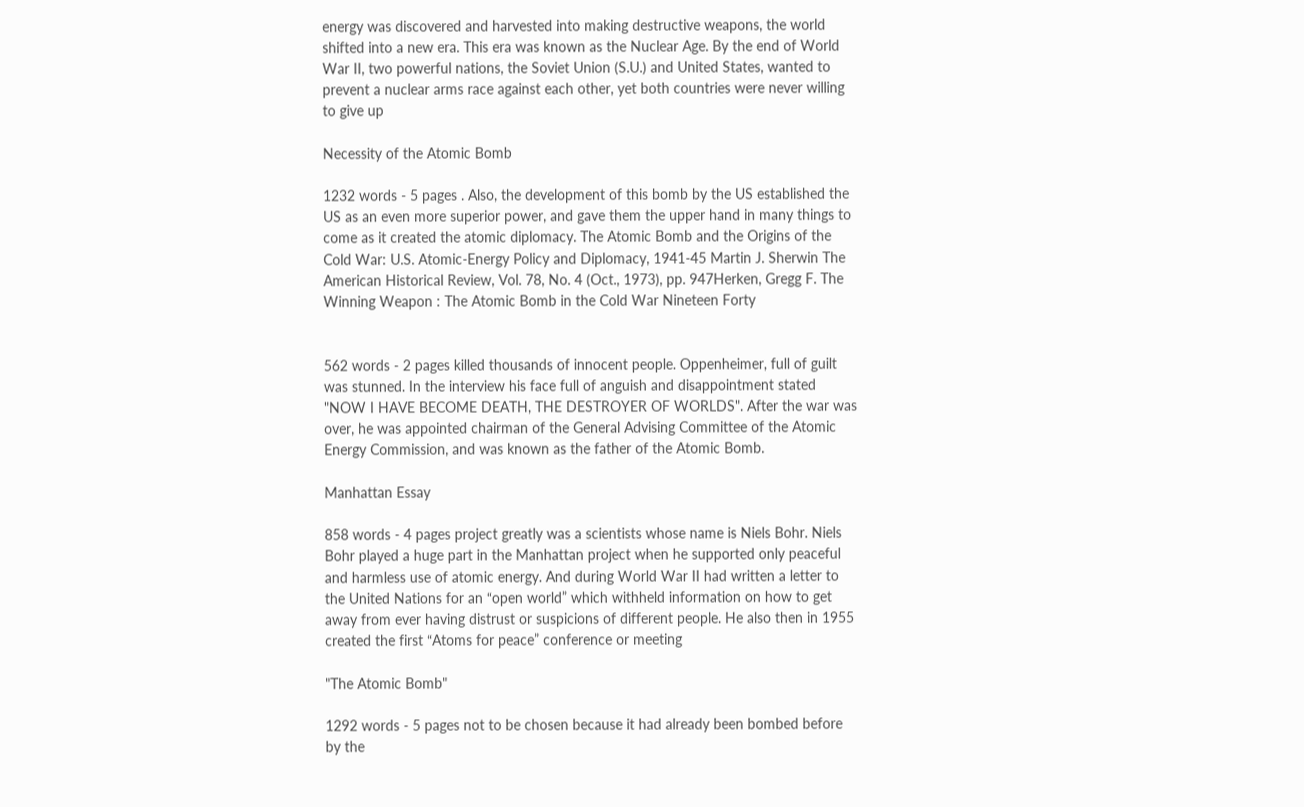energy was discovered and harvested into making destructive weapons, the world shifted into a new era. This era was known as the Nuclear Age. By the end of World War II, two powerful nations, the Soviet Union (S.U.) and United States, wanted to prevent a nuclear arms race against each other, yet both countries were never willing to give up

Necessity of the Atomic Bomb

1232 words - 5 pages . Also, the development of this bomb by the US established the US as an even more superior power, and gave them the upper hand in many things to come as it created the atomic diplomacy. The Atomic Bomb and the Origins of the Cold War: U.S. Atomic-Energy Policy and Diplomacy, 1941-45 Martin J. Sherwin The American Historical Review, Vol. 78, No. 4 (Oct., 1973), pp. 947Herken, Gregg F. The Winning Weapon : The Atomic Bomb in the Cold War Nineteen Forty


562 words - 2 pages killed thousands of innocent people. Oppenheimer, full of guilt was stunned. In the interview his face full of anguish and disappointment stated "NOW I HAVE BECOME DEATH, THE DESTROYER OF WORLDS". After the war was over, he was appointed chairman of the General Advising Committee of the Atomic Energy Commission, and was known as the father of the Atomic Bomb.

Manhattan Essay

858 words - 4 pages project greatly was a scientists whose name is Niels Bohr. Niels Bohr played a huge part in the Manhattan project when he supported only peaceful and harmless use of atomic energy. And during World War II had written a letter to the United Nations for an “open world” which withheld information on how to get away from ever having distrust or suspicions of different people. He also then in 1955 created the first “Atoms for peace” conference or meeting

"The Atomic Bomb"

1292 words - 5 pages not to be chosen because it had already been bombed before by the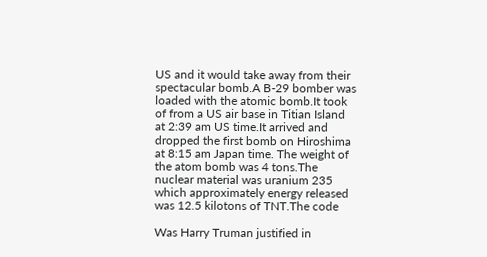US and it would take away from their spectacular bomb.A B-29 bomber was loaded with the atomic bomb.It took of from a US air base in Titian Island at 2:39 am US time.It arrived and dropped the first bomb on Hiroshima at 8:15 am Japan time. The weight of the atom bomb was 4 tons.The nuclear material was uranium 235 which approximately energy released was 12.5 kilotons of TNT.The code

Was Harry Truman justified in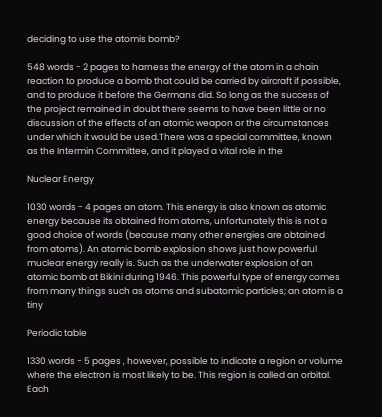deciding to use the atomis bomb?

548 words - 2 pages to harness the energy of the atom in a chain reaction to produce a bomb that could be carried by aircraft if possible, and to produce it before the Germans did. So long as the success of the project remained in doubt there seems to have been little or no discussion of the effects of an atomic weapon or the circumstances under which it would be used.There was a special committee, known as the Intermin Committee, and it played a vital role in the

Nuclear Energy

1030 words - 4 pages an atom. This energy is also known as atomic energy because its obtained from atoms, unfortunately this is not a good choice of words (because many other energies are obtained from atoms). An atomic bomb explosion shows just how powerful muclear energy really is. Such as the underwater explosion of an atomic bomb at Bikini during 1946. This powerful type of energy comes from many things such as atoms and subatomic particles; an atom is a tiny

Periodic table

1330 words - 5 pages , however, possible to indicate a region or volume where the electron is most likely to be. This region is called an orbital. Each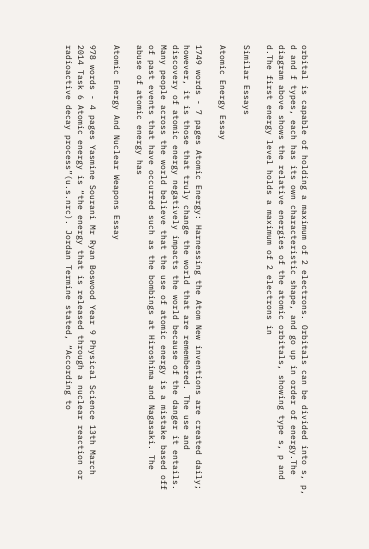orbital is capable of holding a maximum of 2 electrons. Orbitals can be divided into s, p, d and f types, each has its own characteristic shape, and go up in order of energy.The diagram above shows the relative energies of the atomic orbitals, showing type s, p and d.The first energy level holds a maximum of 2 electrons in

Similar Essays

Atomic Energy Essay

1749 words - 7 pages Atomic Energy: Harnessing the Atom New inventions are created daily; however, it is those that truly change the world that are remembered. The use and discovery of atomic energy negatively impacts the world because of the danger it entails. Many people across the world believe that the use of atomic energy is a mistake based off of past events that have occurred such as the bombings at Hiroshima and Nagasaki. The abuse of atomic energy has

Atomic Energy And Nuclear Weapons Essay

978 words - 4 pages Yasmine Sourani Mr Ryan Boswood Year 9 Physical Science 13th March 2014 Task 6 Atomic energy is “the energy that is released through a nuclear reaction or radioactive decay process”(u.s.nrc). Jordan Termine stated, “According to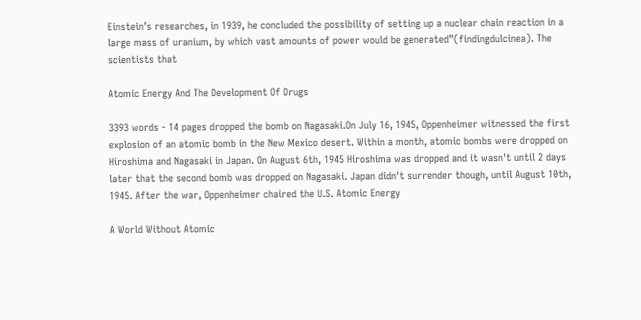Einstein’s researches, in 1939, he concluded the possibility of setting up a nuclear chain reaction in a large mass of uranium, by which vast amounts of power would be generated”(findingdulcinea). The scientists that

Atomic Energy And The Development Of Drugs

3393 words - 14 pages dropped the bomb on Nagasaki.On July 16, 1945, Oppenheimer witnessed the first explosion of an atomic bomb in the New Mexico desert. Within a month, atomic bombs were dropped on Hiroshima and Nagasaki in Japan. On August 6th, 1945 Hiroshima was dropped and it wasn't until 2 days later that the second bomb was dropped on Nagasaki. Japan didn't surrender though, until August 10th, 1945. After the war, Oppenheimer chaired the U.S. Atomic Energy

A World Without Atomic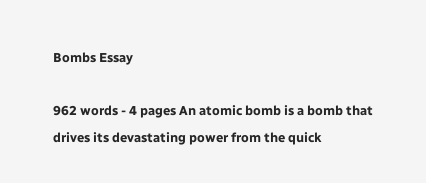Bombs Essay

962 words - 4 pages An atomic bomb is a bomb that drives its devastating power from the quick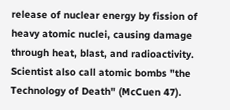release of nuclear energy by fission of heavy atomic nuclei, causing damage through heat, blast, and radioactivity. Scientist also call atomic bombs "the Technology of Death" (McCuen 47).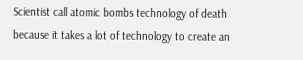Scientist call atomic bombs technology of death because it takes a lot of technology to create an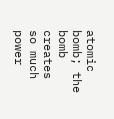atomic bomb; the bomb creates so much power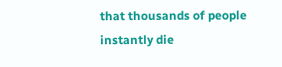that thousands of people instantly die